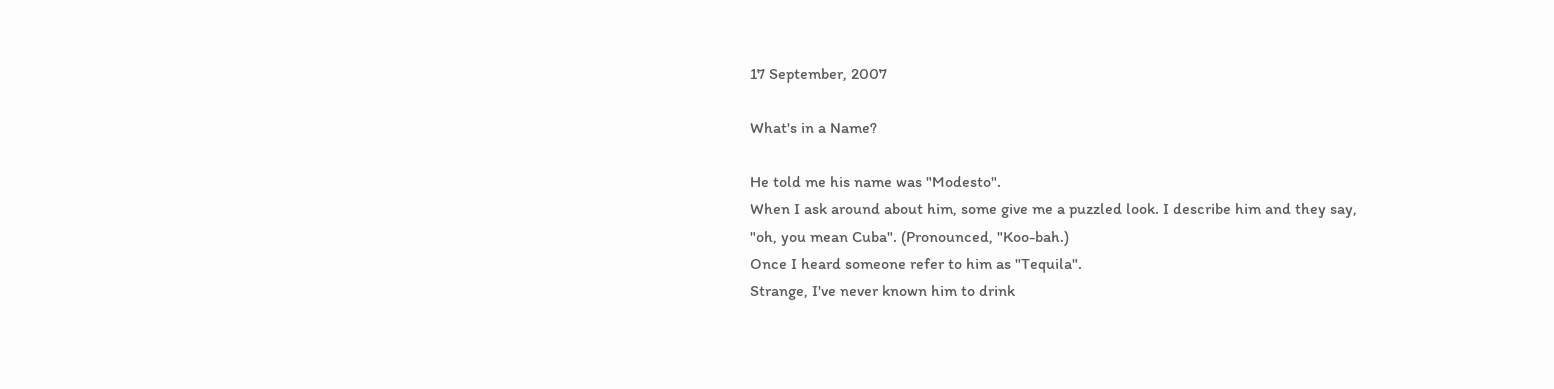17 September, 2007

What's in a Name?

He told me his name was "Modesto".
When I ask around about him, some give me a puzzled look. I describe him and they say, "oh, you mean Cuba". (Pronounced, "Koo-bah.)
Once I heard someone refer to him as "Tequila".
Strange, I've never known him to drink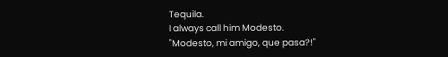Tequila.
I always call him Modesto.
"Modesto, mi amigo, que pasa?!"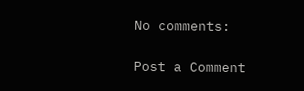No comments:

Post a Comment